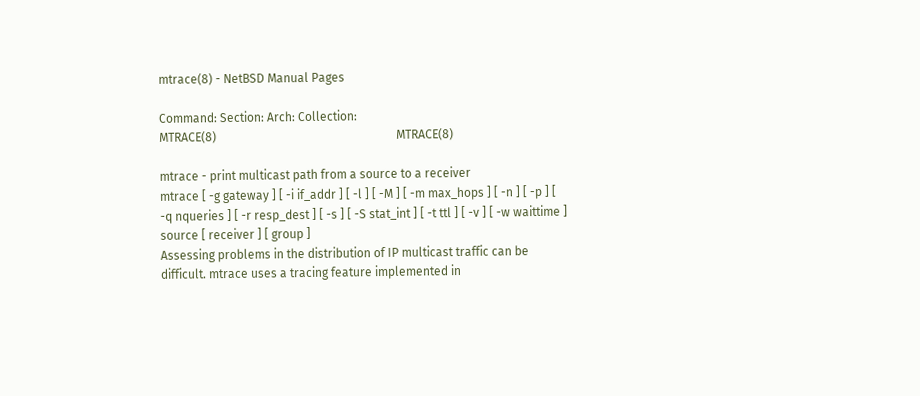mtrace(8) - NetBSD Manual Pages

Command: Section: Arch: Collection:
MTRACE(8)                                                            MTRACE(8)

mtrace - print multicast path from a source to a receiver
mtrace [ -g gateway ] [ -i if_addr ] [ -l ] [ -M ] [ -m max_hops ] [ -n ] [ -p ] [ -q nqueries ] [ -r resp_dest ] [ -s ] [ -S stat_int ] [ -t ttl ] [ -v ] [ -w waittime ] source [ receiver ] [ group ]
Assessing problems in the distribution of IP multicast traffic can be difficult. mtrace uses a tracing feature implemented in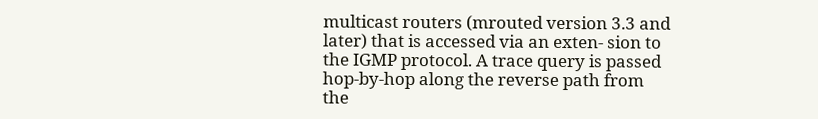multicast routers (mrouted version 3.3 and later) that is accessed via an exten- sion to the IGMP protocol. A trace query is passed hop-by-hop along the reverse path from the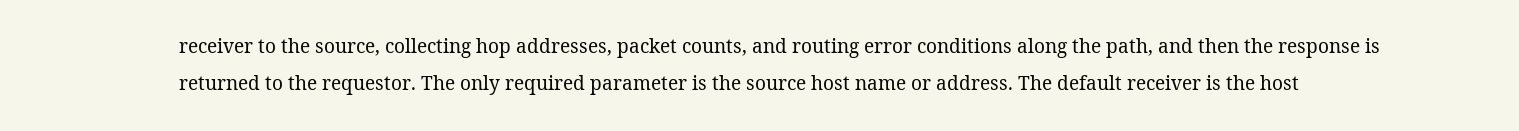receiver to the source, collecting hop addresses, packet counts, and routing error conditions along the path, and then the response is returned to the requestor. The only required parameter is the source host name or address. The default receiver is the host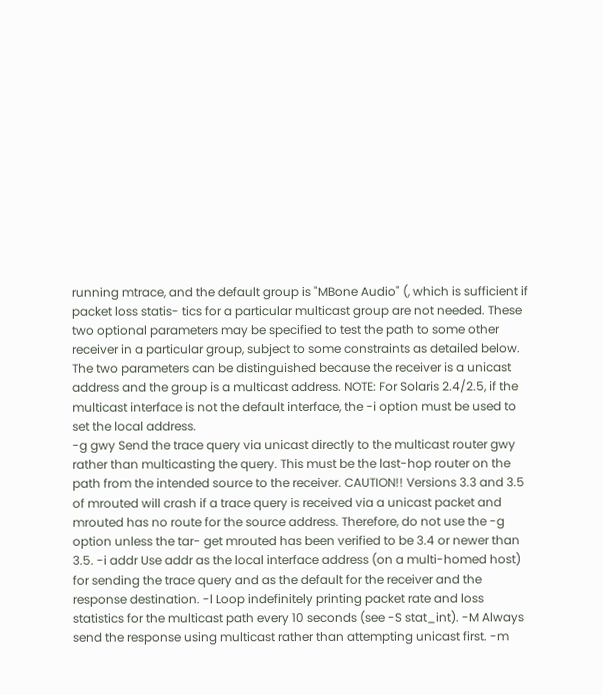running mtrace, and the default group is "MBone Audio" (, which is sufficient if packet loss statis- tics for a particular multicast group are not needed. These two optional parameters may be specified to test the path to some other receiver in a particular group, subject to some constraints as detailed below. The two parameters can be distinguished because the receiver is a unicast address and the group is a multicast address. NOTE: For Solaris 2.4/2.5, if the multicast interface is not the default interface, the -i option must be used to set the local address.
-g gwy Send the trace query via unicast directly to the multicast router gwy rather than multicasting the query. This must be the last-hop router on the path from the intended source to the receiver. CAUTION!! Versions 3.3 and 3.5 of mrouted will crash if a trace query is received via a unicast packet and mrouted has no route for the source address. Therefore, do not use the -g option unless the tar- get mrouted has been verified to be 3.4 or newer than 3.5. -i addr Use addr as the local interface address (on a multi-homed host) for sending the trace query and as the default for the receiver and the response destination. -l Loop indefinitely printing packet rate and loss statistics for the multicast path every 10 seconds (see -S stat_int). -M Always send the response using multicast rather than attempting unicast first. -m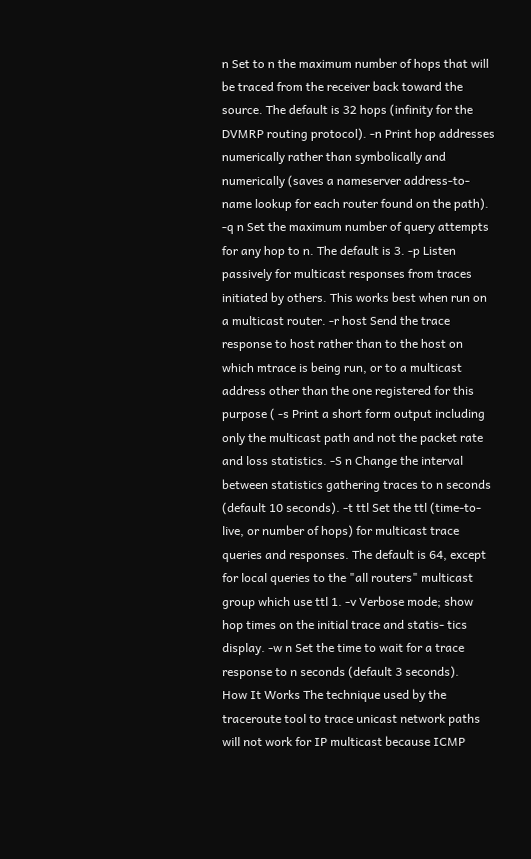n Set to n the maximum number of hops that will be traced from the receiver back toward the source. The default is 32 hops (infinity for the DVMRP routing protocol). -n Print hop addresses numerically rather than symbolically and numerically (saves a nameserver address-to-name lookup for each router found on the path). -q n Set the maximum number of query attempts for any hop to n. The default is 3. -p Listen passively for multicast responses from traces initiated by others. This works best when run on a multicast router. -r host Send the trace response to host rather than to the host on which mtrace is being run, or to a multicast address other than the one registered for this purpose ( -s Print a short form output including only the multicast path and not the packet rate and loss statistics. -S n Change the interval between statistics gathering traces to n seconds (default 10 seconds). -t ttl Set the ttl (time-to-live, or number of hops) for multicast trace queries and responses. The default is 64, except for local queries to the "all routers" multicast group which use ttl 1. -v Verbose mode; show hop times on the initial trace and statis- tics display. -w n Set the time to wait for a trace response to n seconds (default 3 seconds).
How It Works The technique used by the traceroute tool to trace unicast network paths will not work for IP multicast because ICMP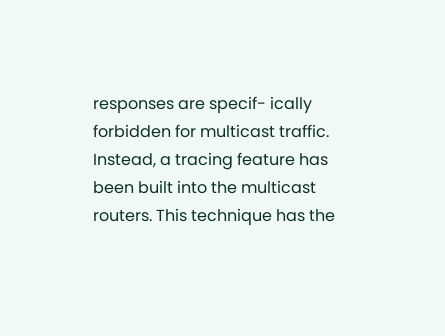responses are specif- ically forbidden for multicast traffic. Instead, a tracing feature has been built into the multicast routers. This technique has the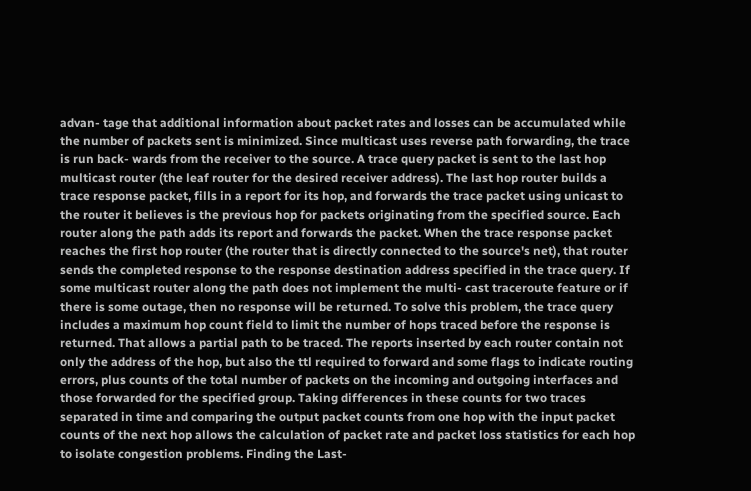advan- tage that additional information about packet rates and losses can be accumulated while the number of packets sent is minimized. Since multicast uses reverse path forwarding, the trace is run back- wards from the receiver to the source. A trace query packet is sent to the last hop multicast router (the leaf router for the desired receiver address). The last hop router builds a trace response packet, fills in a report for its hop, and forwards the trace packet using unicast to the router it believes is the previous hop for packets originating from the specified source. Each router along the path adds its report and forwards the packet. When the trace response packet reaches the first hop router (the router that is directly connected to the source's net), that router sends the completed response to the response destination address specified in the trace query. If some multicast router along the path does not implement the multi- cast traceroute feature or if there is some outage, then no response will be returned. To solve this problem, the trace query includes a maximum hop count field to limit the number of hops traced before the response is returned. That allows a partial path to be traced. The reports inserted by each router contain not only the address of the hop, but also the ttl required to forward and some flags to indicate routing errors, plus counts of the total number of packets on the incoming and outgoing interfaces and those forwarded for the specified group. Taking differences in these counts for two traces separated in time and comparing the output packet counts from one hop with the input packet counts of the next hop allows the calculation of packet rate and packet loss statistics for each hop to isolate congestion problems. Finding the Last-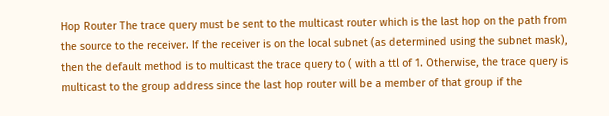Hop Router The trace query must be sent to the multicast router which is the last hop on the path from the source to the receiver. If the receiver is on the local subnet (as determined using the subnet mask), then the default method is to multicast the trace query to ( with a ttl of 1. Otherwise, the trace query is multicast to the group address since the last hop router will be a member of that group if the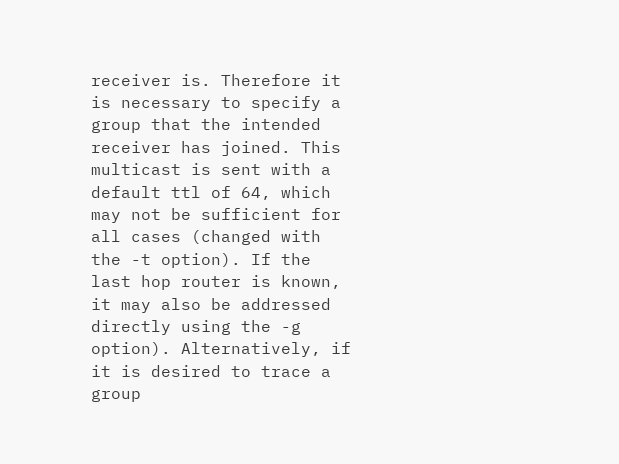receiver is. Therefore it is necessary to specify a group that the intended receiver has joined. This multicast is sent with a default ttl of 64, which may not be sufficient for all cases (changed with the -t option). If the last hop router is known, it may also be addressed directly using the -g option). Alternatively, if it is desired to trace a group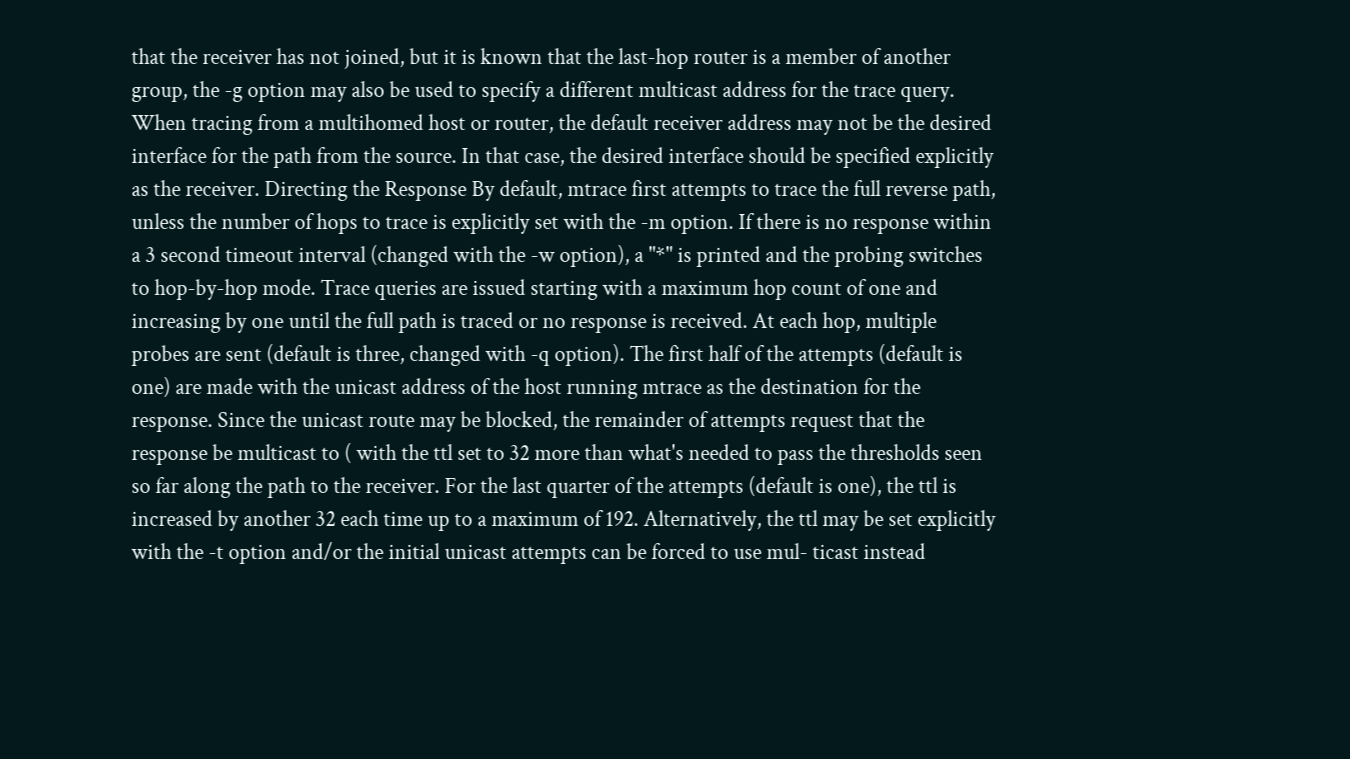that the receiver has not joined, but it is known that the last-hop router is a member of another group, the -g option may also be used to specify a different multicast address for the trace query. When tracing from a multihomed host or router, the default receiver address may not be the desired interface for the path from the source. In that case, the desired interface should be specified explicitly as the receiver. Directing the Response By default, mtrace first attempts to trace the full reverse path, unless the number of hops to trace is explicitly set with the -m option. If there is no response within a 3 second timeout interval (changed with the -w option), a "*" is printed and the probing switches to hop-by-hop mode. Trace queries are issued starting with a maximum hop count of one and increasing by one until the full path is traced or no response is received. At each hop, multiple probes are sent (default is three, changed with -q option). The first half of the attempts (default is one) are made with the unicast address of the host running mtrace as the destination for the response. Since the unicast route may be blocked, the remainder of attempts request that the response be multicast to ( with the ttl set to 32 more than what's needed to pass the thresholds seen so far along the path to the receiver. For the last quarter of the attempts (default is one), the ttl is increased by another 32 each time up to a maximum of 192. Alternatively, the ttl may be set explicitly with the -t option and/or the initial unicast attempts can be forced to use mul- ticast instead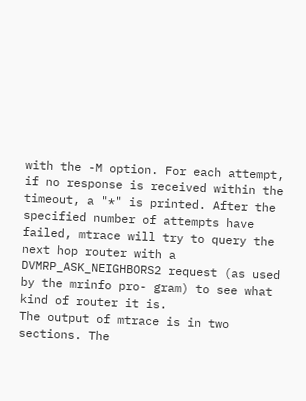with the -M option. For each attempt, if no response is received within the timeout, a "*" is printed. After the specified number of attempts have failed, mtrace will try to query the next hop router with a DVMRP_ASK_NEIGHBORS2 request (as used by the mrinfo pro- gram) to see what kind of router it is.
The output of mtrace is in two sections. The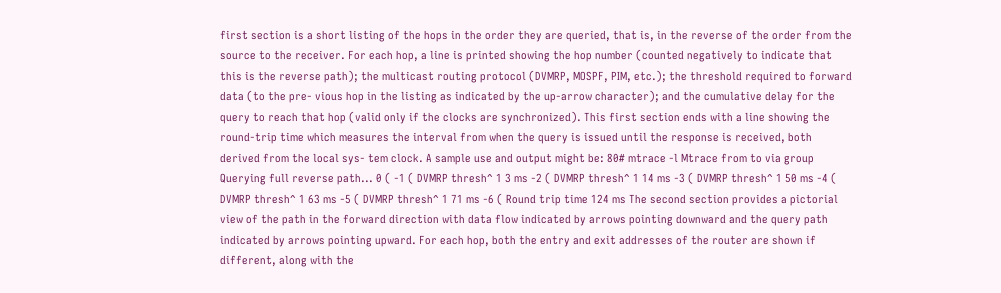first section is a short listing of the hops in the order they are queried, that is, in the reverse of the order from the source to the receiver. For each hop, a line is printed showing the hop number (counted negatively to indicate that this is the reverse path); the multicast routing protocol (DVMRP, MOSPF, PIM, etc.); the threshold required to forward data (to the pre- vious hop in the listing as indicated by the up-arrow character); and the cumulative delay for the query to reach that hop (valid only if the clocks are synchronized). This first section ends with a line showing the round-trip time which measures the interval from when the query is issued until the response is received, both derived from the local sys- tem clock. A sample use and output might be: 80# mtrace -l Mtrace from to via group Querying full reverse path... 0 ( -1 ( DVMRP thresh^ 1 3 ms -2 ( DVMRP thresh^ 1 14 ms -3 ( DVMRP thresh^ 1 50 ms -4 ( DVMRP thresh^ 1 63 ms -5 ( DVMRP thresh^ 1 71 ms -6 ( Round trip time 124 ms The second section provides a pictorial view of the path in the forward direction with data flow indicated by arrows pointing downward and the query path indicated by arrows pointing upward. For each hop, both the entry and exit addresses of the router are shown if different, along with the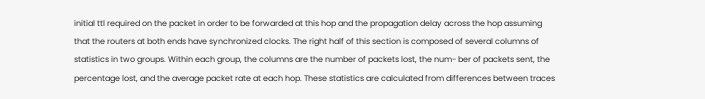initial ttl required on the packet in order to be forwarded at this hop and the propagation delay across the hop assuming that the routers at both ends have synchronized clocks. The right half of this section is composed of several columns of statistics in two groups. Within each group, the columns are the number of packets lost, the num- ber of packets sent, the percentage lost, and the average packet rate at each hop. These statistics are calculated from differences between traces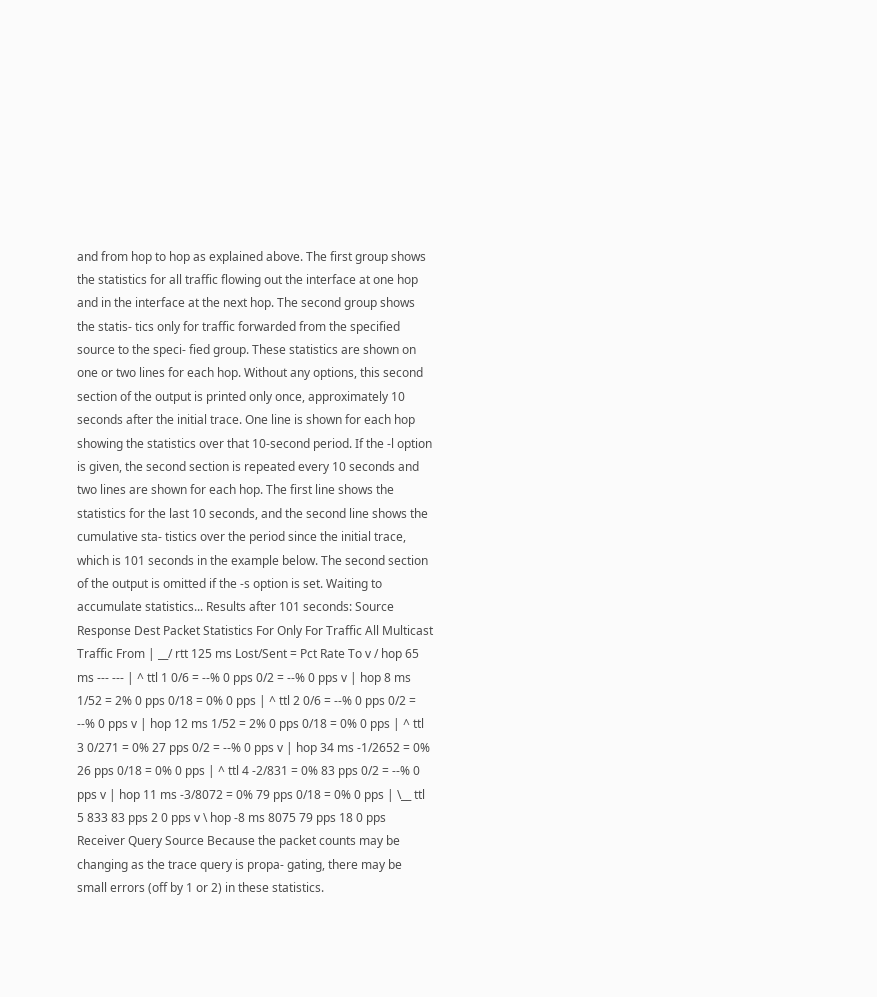and from hop to hop as explained above. The first group shows the statistics for all traffic flowing out the interface at one hop and in the interface at the next hop. The second group shows the statis- tics only for traffic forwarded from the specified source to the speci- fied group. These statistics are shown on one or two lines for each hop. Without any options, this second section of the output is printed only once, approximately 10 seconds after the initial trace. One line is shown for each hop showing the statistics over that 10-second period. If the -l option is given, the second section is repeated every 10 seconds and two lines are shown for each hop. The first line shows the statistics for the last 10 seconds, and the second line shows the cumulative sta- tistics over the period since the initial trace, which is 101 seconds in the example below. The second section of the output is omitted if the -s option is set. Waiting to accumulate statistics... Results after 101 seconds: Source Response Dest Packet Statistics For Only For Traffic All Multicast Traffic From | __/ rtt 125 ms Lost/Sent = Pct Rate To v / hop 65 ms --- --- | ^ ttl 1 0/6 = --% 0 pps 0/2 = --% 0 pps v | hop 8 ms 1/52 = 2% 0 pps 0/18 = 0% 0 pps | ^ ttl 2 0/6 = --% 0 pps 0/2 = --% 0 pps v | hop 12 ms 1/52 = 2% 0 pps 0/18 = 0% 0 pps | ^ ttl 3 0/271 = 0% 27 pps 0/2 = --% 0 pps v | hop 34 ms -1/2652 = 0% 26 pps 0/18 = 0% 0 pps | ^ ttl 4 -2/831 = 0% 83 pps 0/2 = --% 0 pps v | hop 11 ms -3/8072 = 0% 79 pps 0/18 = 0% 0 pps | \__ ttl 5 833 83 pps 2 0 pps v \ hop -8 ms 8075 79 pps 18 0 pps Receiver Query Source Because the packet counts may be changing as the trace query is propa- gating, there may be small errors (off by 1 or 2) in these statistics.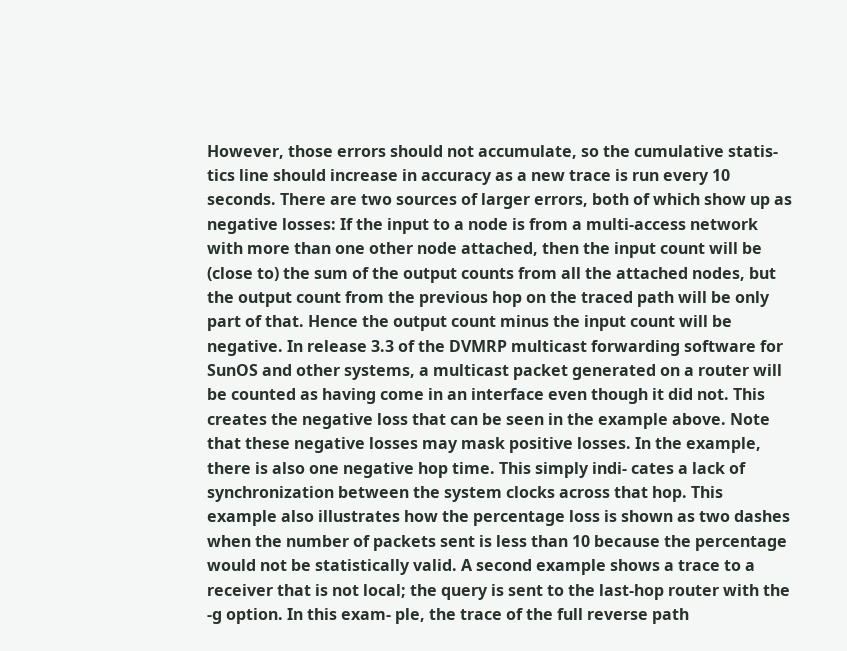However, those errors should not accumulate, so the cumulative statis- tics line should increase in accuracy as a new trace is run every 10 seconds. There are two sources of larger errors, both of which show up as negative losses: If the input to a node is from a multi-access network with more than one other node attached, then the input count will be (close to) the sum of the output counts from all the attached nodes, but the output count from the previous hop on the traced path will be only part of that. Hence the output count minus the input count will be negative. In release 3.3 of the DVMRP multicast forwarding software for SunOS and other systems, a multicast packet generated on a router will be counted as having come in an interface even though it did not. This creates the negative loss that can be seen in the example above. Note that these negative losses may mask positive losses. In the example, there is also one negative hop time. This simply indi- cates a lack of synchronization between the system clocks across that hop. This example also illustrates how the percentage loss is shown as two dashes when the number of packets sent is less than 10 because the percentage would not be statistically valid. A second example shows a trace to a receiver that is not local; the query is sent to the last-hop router with the -g option. In this exam- ple, the trace of the full reverse path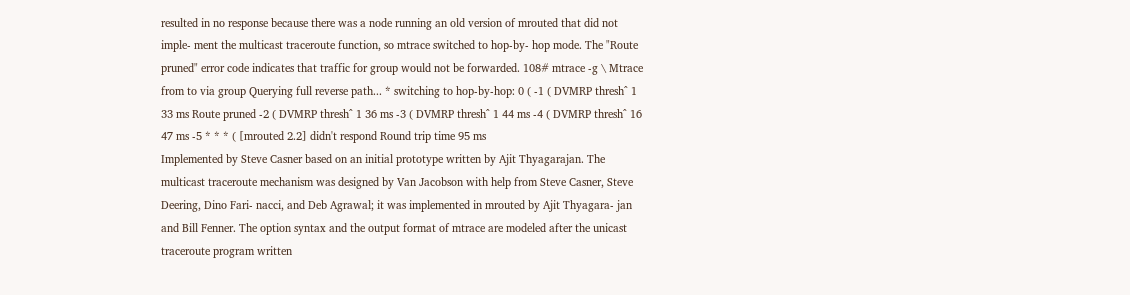resulted in no response because there was a node running an old version of mrouted that did not imple- ment the multicast traceroute function, so mtrace switched to hop-by- hop mode. The "Route pruned" error code indicates that traffic for group would not be forwarded. 108# mtrace -g \ Mtrace from to via group Querying full reverse path... * switching to hop-by-hop: 0 ( -1 ( DVMRP thresh^ 1 33 ms Route pruned -2 ( DVMRP thresh^ 1 36 ms -3 ( DVMRP thresh^ 1 44 ms -4 ( DVMRP thresh^ 16 47 ms -5 * * * ( [mrouted 2.2] didn't respond Round trip time 95 ms
Implemented by Steve Casner based on an initial prototype written by Ajit Thyagarajan. The multicast traceroute mechanism was designed by Van Jacobson with help from Steve Casner, Steve Deering, Dino Fari- nacci, and Deb Agrawal; it was implemented in mrouted by Ajit Thyagara- jan and Bill Fenner. The option syntax and the output format of mtrace are modeled after the unicast traceroute program written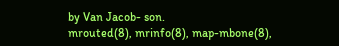by Van Jacob- son.
mrouted(8), mrinfo(8), map-mbone(8),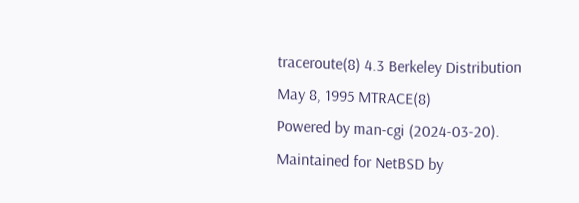traceroute(8) 4.3 Berkeley Distribution May 8, 1995 MTRACE(8)
Powered by man-cgi (2024-03-20). Maintained for NetBSD by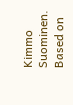Kimmo Suominen. Based on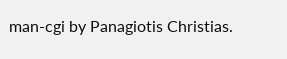man-cgi by Panagiotis Christias.